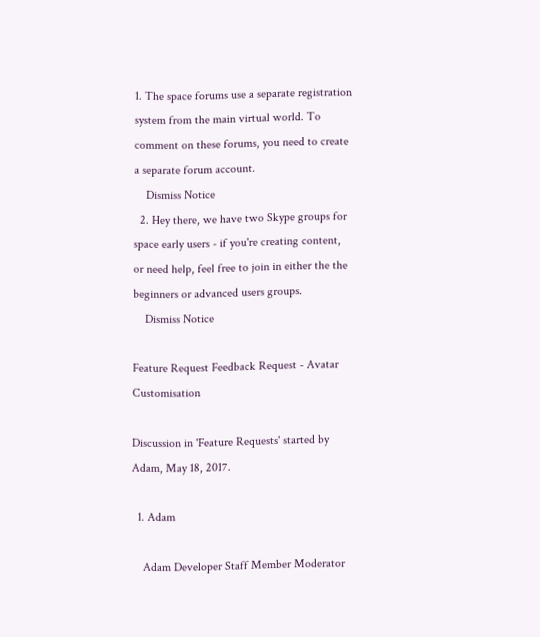1. The space forums use a separate registration system from the main virtual world. To comment on these forums, you need to create a separate forum account.
    Dismiss Notice
  2. Hey there, we have two Skype groups for space early users - if you're creating content, or need help, feel free to join in either the the beginners or advanced users groups.
    Dismiss Notice

Feature Request Feedback Request - Avatar Customisation

Discussion in 'Feature Requests' started by Adam, May 18, 2017.

  1. Adam

    Adam Developer Staff Member Moderator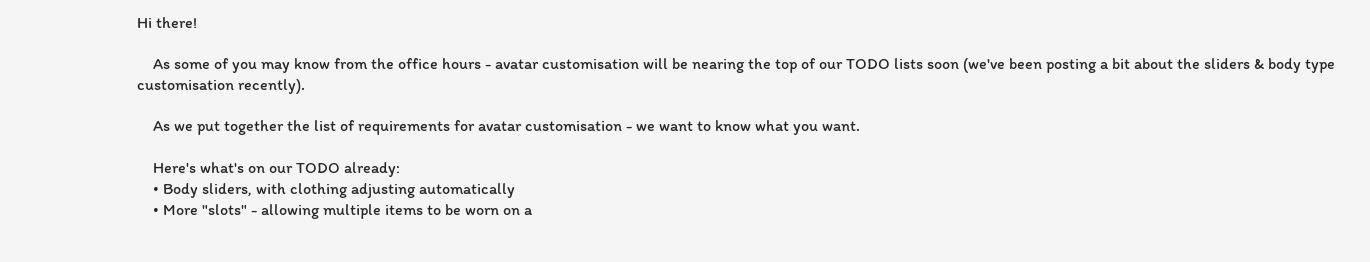Hi there!

    As some of you may know from the office hours - avatar customisation will be nearing the top of our TODO lists soon (we've been posting a bit about the sliders & body type customisation recently).

    As we put together the list of requirements for avatar customisation - we want to know what you want.

    Here's what's on our TODO already:
    • Body sliders, with clothing adjusting automatically
    • More "slots" - allowing multiple items to be worn on a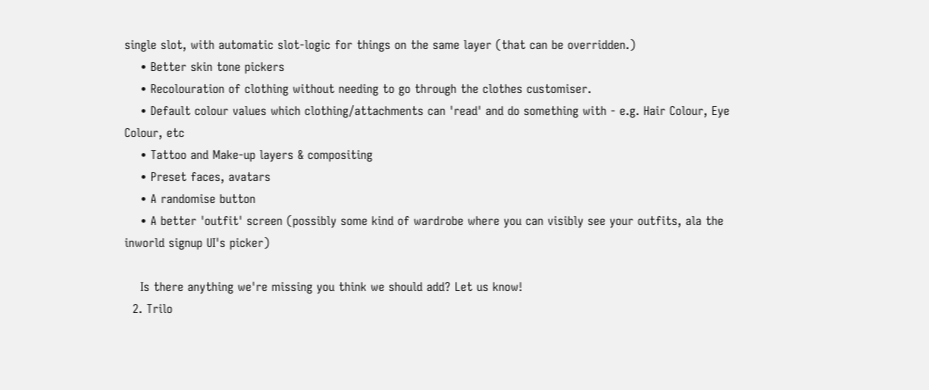single slot, with automatic slot-logic for things on the same layer (that can be overridden.)
    • Better skin tone pickers
    • Recolouration of clothing without needing to go through the clothes customiser.
    • Default colour values which clothing/attachments can 'read' and do something with - e.g. Hair Colour, Eye Colour, etc
    • Tattoo and Make-up layers & compositing
    • Preset faces, avatars
    • A randomise button
    • A better 'outfit' screen (possibly some kind of wardrobe where you can visibly see your outfits, ala the inworld signup UI's picker)

    Is there anything we're missing you think we should add? Let us know!
  2. Trilo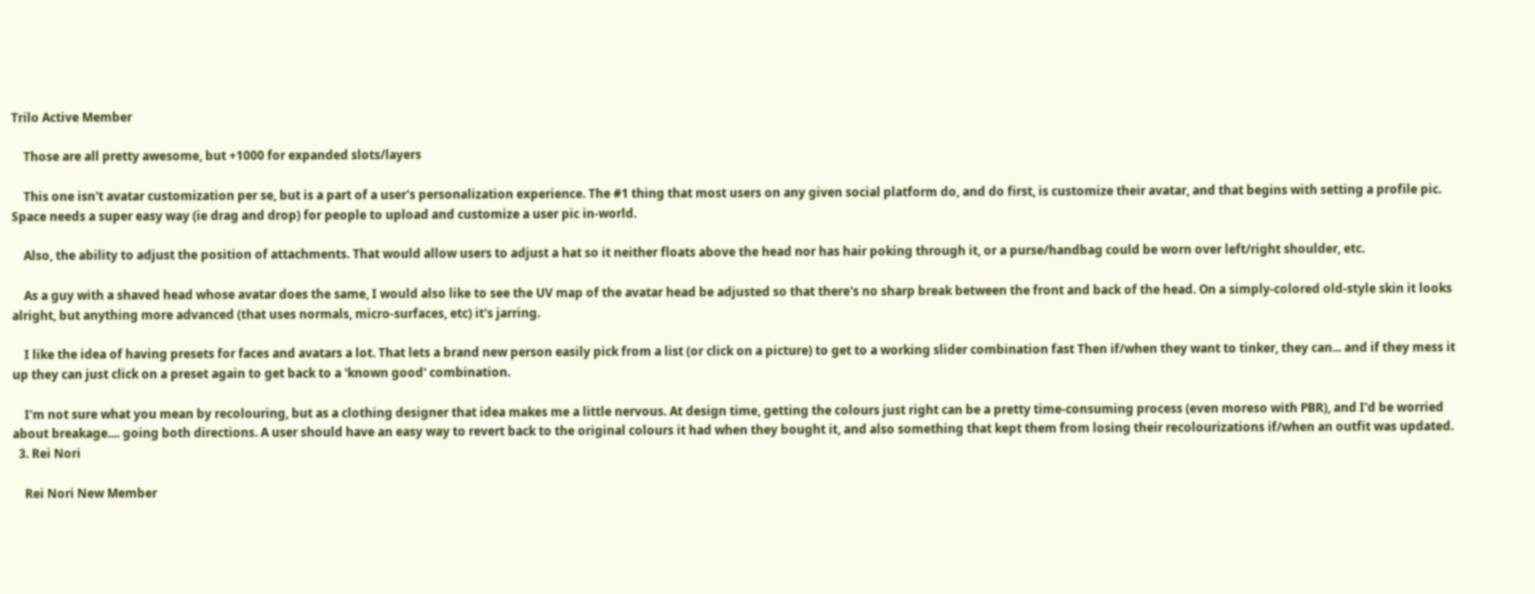Trilo Active Member

    Those are all pretty awesome, but +1000 for expanded slots/layers

    This one isn't avatar customization per se, but is a part of a user's personalization experience. The #1 thing that most users on any given social platform do, and do first, is customize their avatar, and that begins with setting a profile pic. Space needs a super easy way (ie drag and drop) for people to upload and customize a user pic in-world.

    Also, the ability to adjust the position of attachments. That would allow users to adjust a hat so it neither floats above the head nor has hair poking through it, or a purse/handbag could be worn over left/right shoulder, etc.

    As a guy with a shaved head whose avatar does the same, I would also like to see the UV map of the avatar head be adjusted so that there's no sharp break between the front and back of the head. On a simply-colored old-style skin it looks alright, but anything more advanced (that uses normals, micro-surfaces, etc) it's jarring.

    I like the idea of having presets for faces and avatars a lot. That lets a brand new person easily pick from a list (or click on a picture) to get to a working slider combination fast Then if/when they want to tinker, they can... and if they mess it up they can just click on a preset again to get back to a 'known good' combination.

    I'm not sure what you mean by recolouring, but as a clothing designer that idea makes me a little nervous. At design time, getting the colours just right can be a pretty time-consuming process (even moreso with PBR), and I'd be worried about breakage.... going both directions. A user should have an easy way to revert back to the original colours it had when they bought it, and also something that kept them from losing their recolourizations if/when an outfit was updated.
  3. Rei Nori

    Rei Nori New Member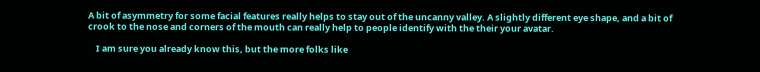A bit of asymmetry for some facial features really helps to stay out of the uncanny valley. A slightly different eye shape, and a bit of crook to the nose and corners of the mouth can really help to people identify with the their your avatar.

    I am sure you already know this, but the more folks like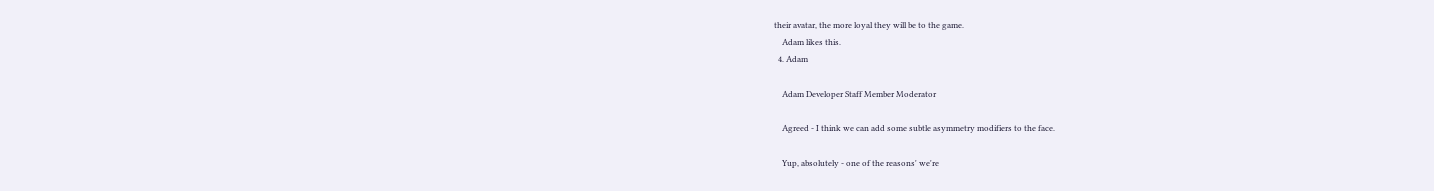their avatar, the more loyal they will be to the game.
    Adam likes this.
  4. Adam

    Adam Developer Staff Member Moderator

    Agreed - I think we can add some subtle asymmetry modifiers to the face.

    Yup, absolutely - one of the reasons' we're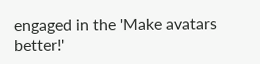engaged in the 'Make avatars better!'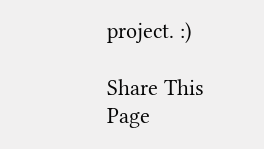project. :)

Share This Page